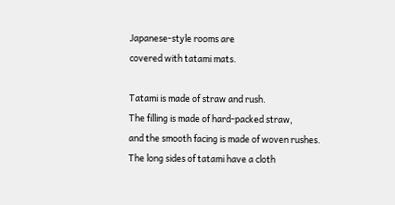Japanese-style rooms are
covered with tatami mats.

Tatami is made of straw and rush.
The filling is made of hard-packed straw,
and the smooth facing is made of woven rushes.
The long sides of tatami have a cloth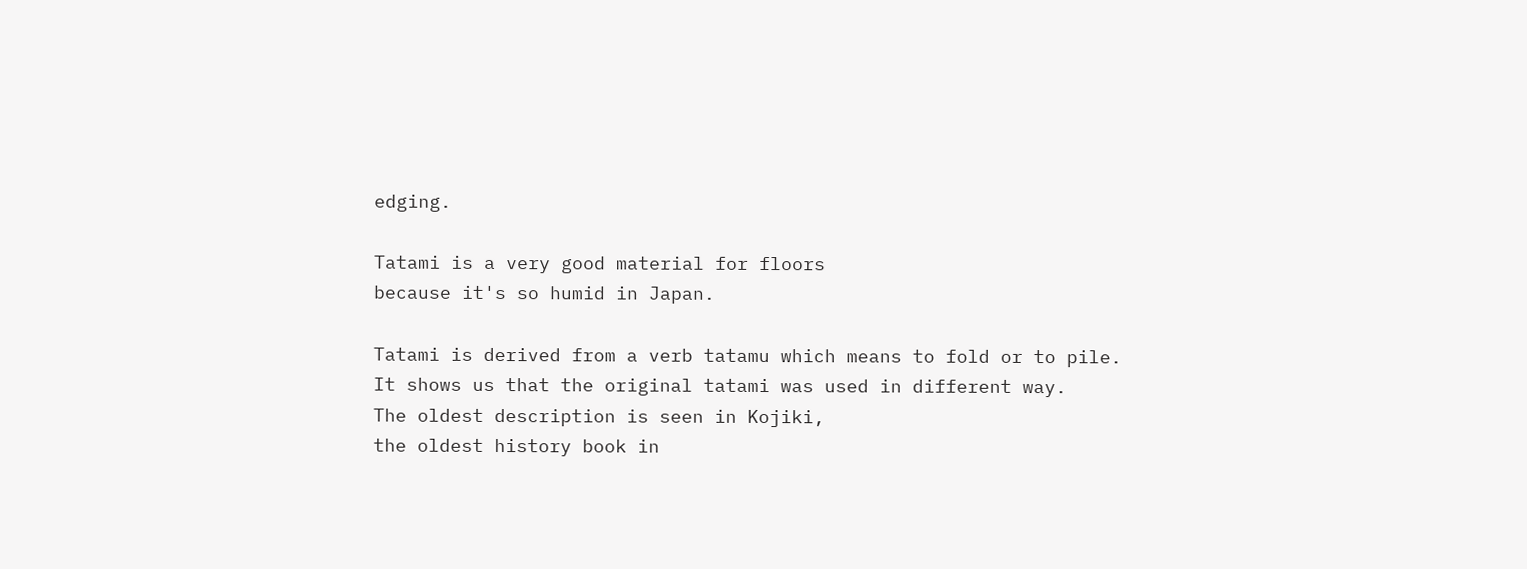edging.

Tatami is a very good material for floors
because it's so humid in Japan.

Tatami is derived from a verb tatamu which means to fold or to pile.
It shows us that the original tatami was used in different way.
The oldest description is seen in Kojiki,
the oldest history book in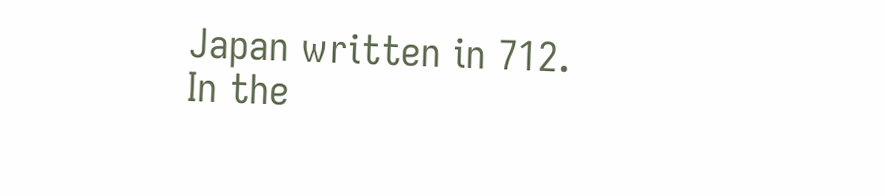Japan written in 712.
In the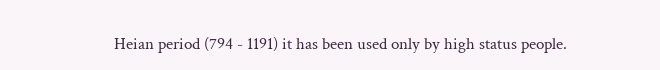Heian period (794 - 1191) it has been used only by high status people.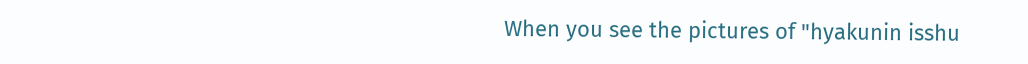When you see the pictures of "hyakunin isshu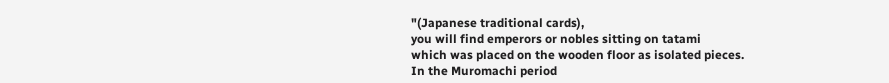"(Japanese traditional cards),
you will find emperors or nobles sitting on tatami
which was placed on the wooden floor as isolated pieces.
In the Muromachi period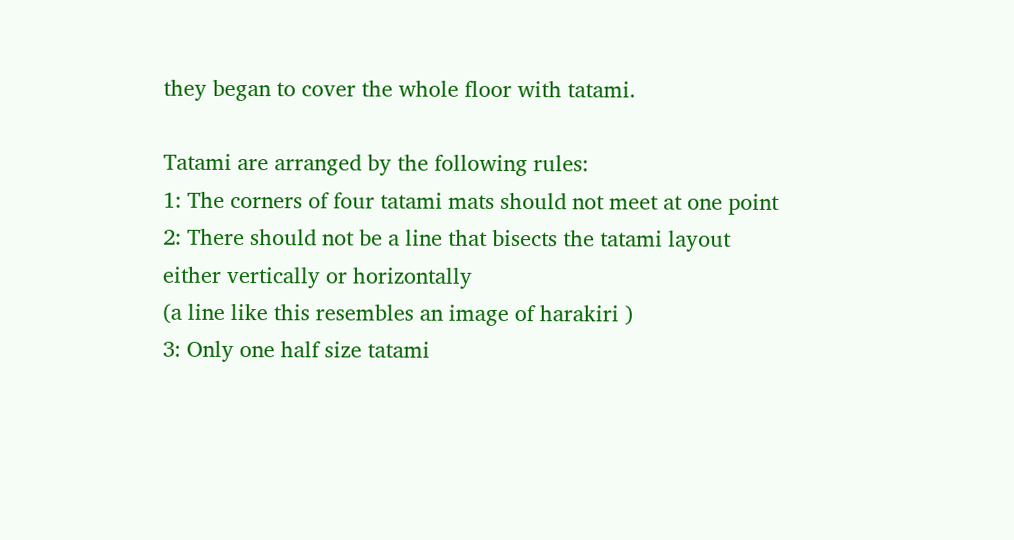they began to cover the whole floor with tatami.

Tatami are arranged by the following rules:
1: The corners of four tatami mats should not meet at one point
2: There should not be a line that bisects the tatami layout
either vertically or horizontally
(a line like this resembles an image of harakiri )
3: Only one half size tatami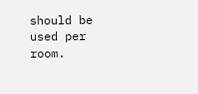should be used per room.